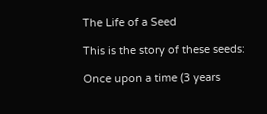The Life of a Seed

This is the story of these seeds:

Once upon a time (3 years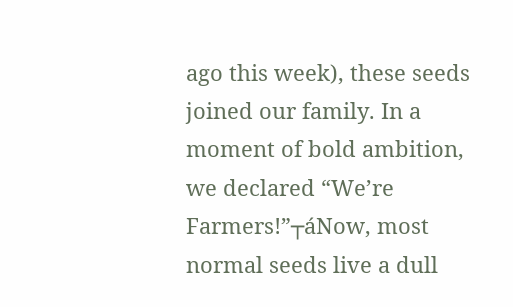ago this week), these seeds joined our family. In a moment of bold ambition, we declared “We’re Farmers!”┬áNow, most normal seeds live a dull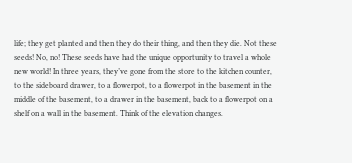life; they get planted and then they do their thing, and then they die. Not these seeds! No, no! These seeds have had the unique opportunity to travel a whole new world! In three years, they’ve gone from the store to the kitchen counter, to the sideboard drawer, to a flowerpot, to a flowerpot in the basement in the middle of the basement, to a drawer in the basement, back to a flowerpot on a shelf on a wall in the basement. Think of the elevation changes.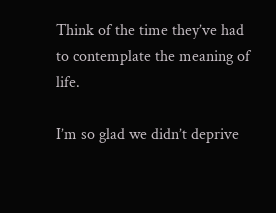Think of the time they’ve had to contemplate the meaning of life.

I’m so glad we didn’t deprive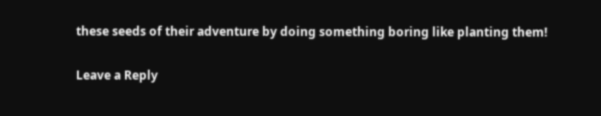these seeds of their adventure by doing something boring like planting them!

Leave a Reply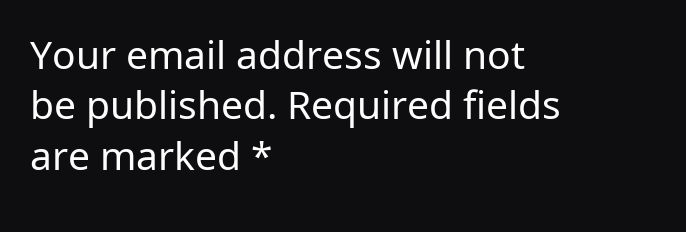Your email address will not be published. Required fields are marked *